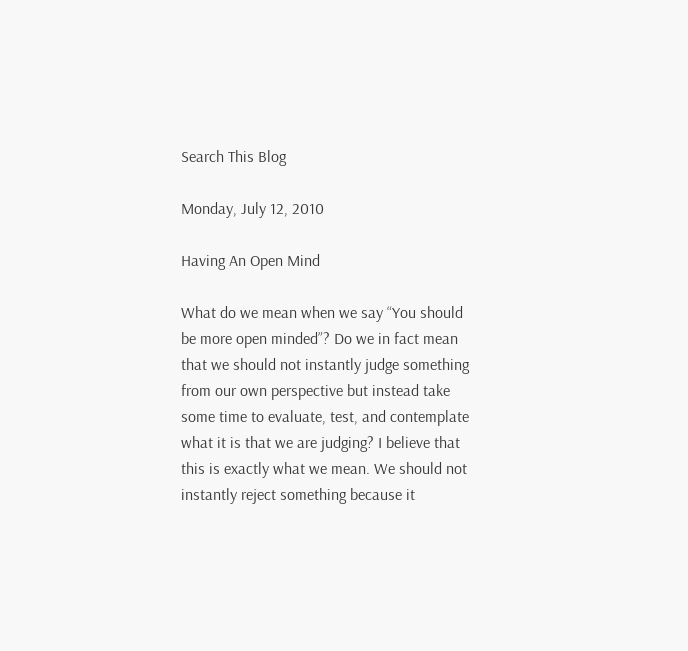Search This Blog

Monday, July 12, 2010

Having An Open Mind

What do we mean when we say “You should be more open minded”? Do we in fact mean that we should not instantly judge something from our own perspective but instead take some time to evaluate, test, and contemplate what it is that we are judging? I believe that this is exactly what we mean. We should not instantly reject something because it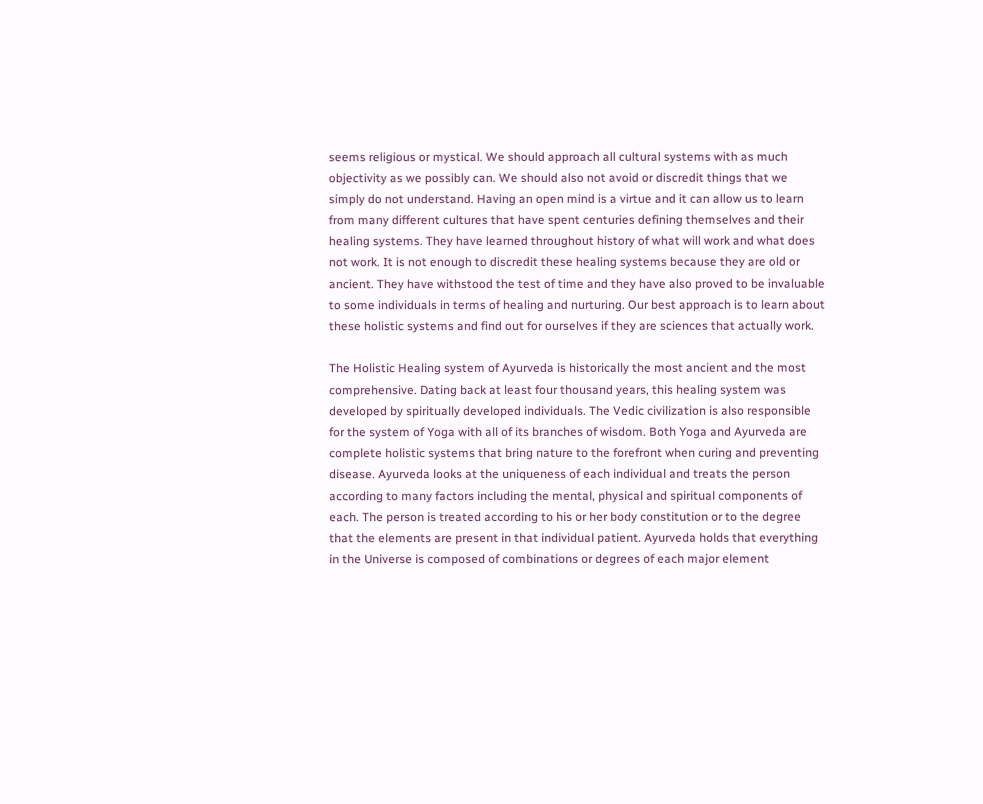seems religious or mystical. We should approach all cultural systems with as much objectivity as we possibly can. We should also not avoid or discredit things that we simply do not understand. Having an open mind is a virtue and it can allow us to learn from many different cultures that have spent centuries defining themselves and their healing systems. They have learned throughout history of what will work and what does not work. It is not enough to discredit these healing systems because they are old or ancient. They have withstood the test of time and they have also proved to be invaluable to some individuals in terms of healing and nurturing. Our best approach is to learn about these holistic systems and find out for ourselves if they are sciences that actually work.

The Holistic Healing system of Ayurveda is historically the most ancient and the most comprehensive. Dating back at least four thousand years, this healing system was developed by spiritually developed individuals. The Vedic civilization is also responsible for the system of Yoga with all of its branches of wisdom. Both Yoga and Ayurveda are complete holistic systems that bring nature to the forefront when curing and preventing disease. Ayurveda looks at the uniqueness of each individual and treats the person according to many factors including the mental, physical and spiritual components of each. The person is treated according to his or her body constitution or to the degree that the elements are present in that individual patient. Ayurveda holds that everything in the Universe is composed of combinations or degrees of each major element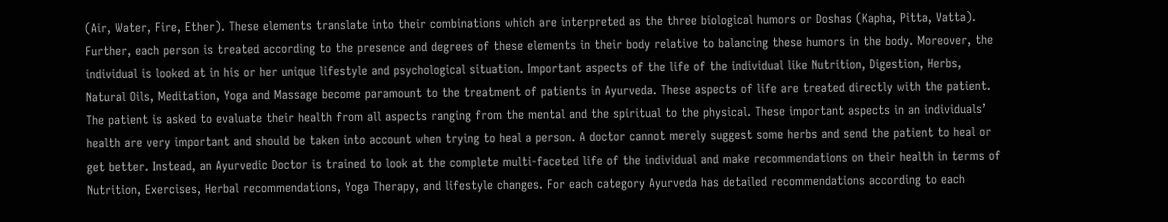(Air, Water, Fire, Ether). These elements translate into their combinations which are interpreted as the three biological humors or Doshas (Kapha, Pitta, Vatta). Further, each person is treated according to the presence and degrees of these elements in their body relative to balancing these humors in the body. Moreover, the individual is looked at in his or her unique lifestyle and psychological situation. Important aspects of the life of the individual like Nutrition, Digestion, Herbs, Natural Oils, Meditation, Yoga and Massage become paramount to the treatment of patients in Ayurveda. These aspects of life are treated directly with the patient. The patient is asked to evaluate their health from all aspects ranging from the mental and the spiritual to the physical. These important aspects in an individuals’ health are very important and should be taken into account when trying to heal a person. A doctor cannot merely suggest some herbs and send the patient to heal or get better. Instead, an Ayurvedic Doctor is trained to look at the complete multi-faceted life of the individual and make recommendations on their health in terms of Nutrition, Exercises, Herbal recommendations, Yoga Therapy, and lifestyle changes. For each category Ayurveda has detailed recommendations according to each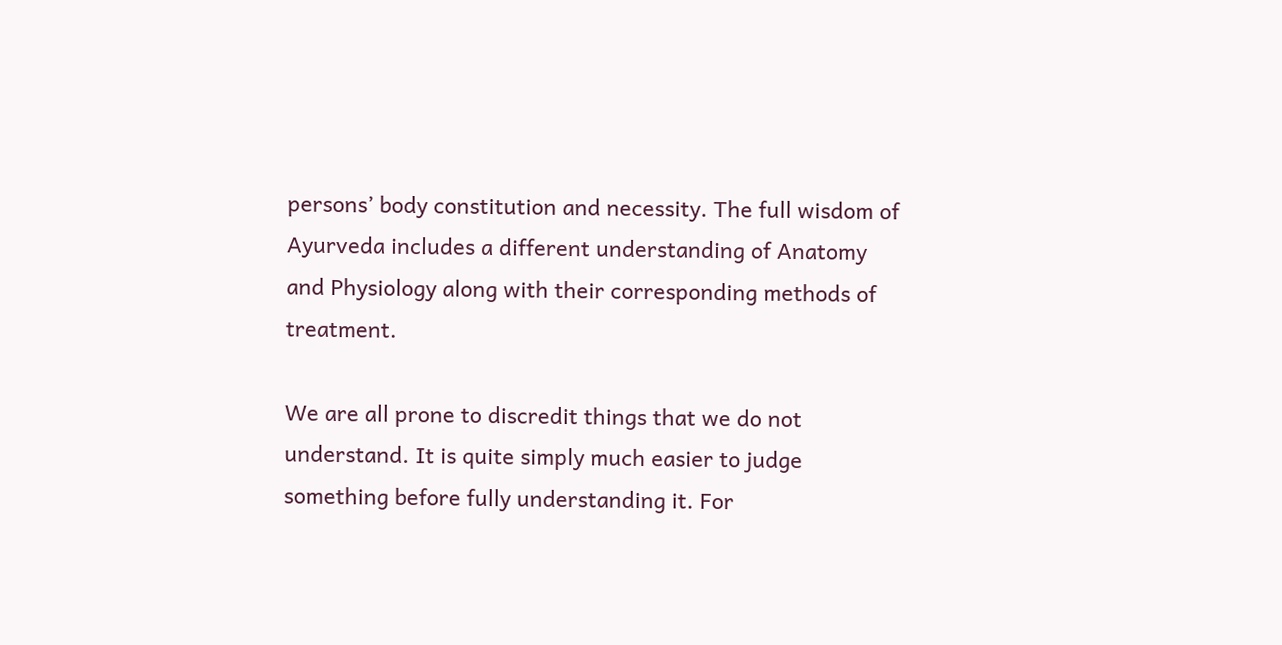persons’ body constitution and necessity. The full wisdom of Ayurveda includes a different understanding of Anatomy and Physiology along with their corresponding methods of treatment.

We are all prone to discredit things that we do not understand. It is quite simply much easier to judge something before fully understanding it. For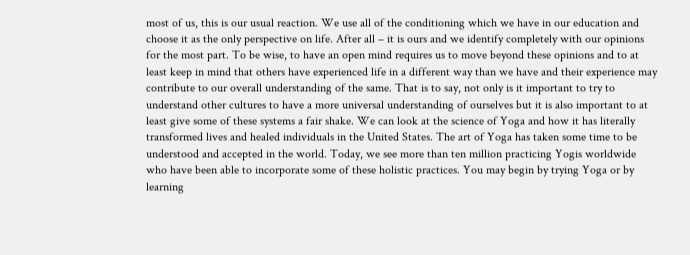most of us, this is our usual reaction. We use all of the conditioning which we have in our education and choose it as the only perspective on life. After all – it is ours and we identify completely with our opinions for the most part. To be wise, to have an open mind requires us to move beyond these opinions and to at least keep in mind that others have experienced life in a different way than we have and their experience may contribute to our overall understanding of the same. That is to say, not only is it important to try to understand other cultures to have a more universal understanding of ourselves but it is also important to at least give some of these systems a fair shake. We can look at the science of Yoga and how it has literally transformed lives and healed individuals in the United States. The art of Yoga has taken some time to be understood and accepted in the world. Today, we see more than ten million practicing Yogis worldwide who have been able to incorporate some of these holistic practices. You may begin by trying Yoga or by learning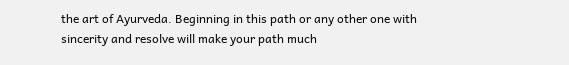the art of Ayurveda. Beginning in this path or any other one with sincerity and resolve will make your path much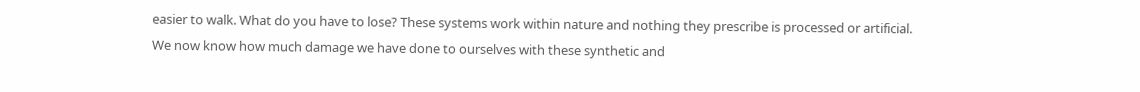easier to walk. What do you have to lose? These systems work within nature and nothing they prescribe is processed or artificial. We now know how much damage we have done to ourselves with these synthetic and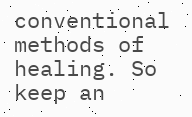conventional methods of healing. So keep an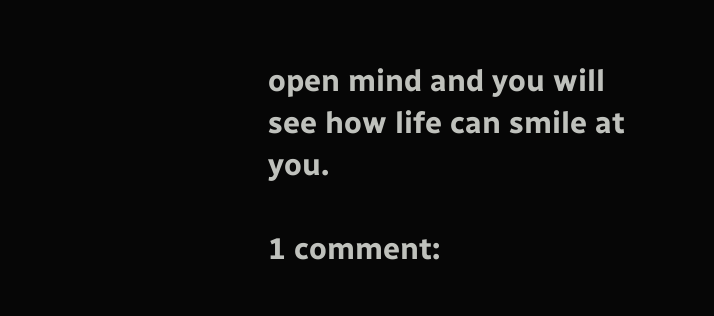open mind and you will see how life can smile at you.

1 comment: